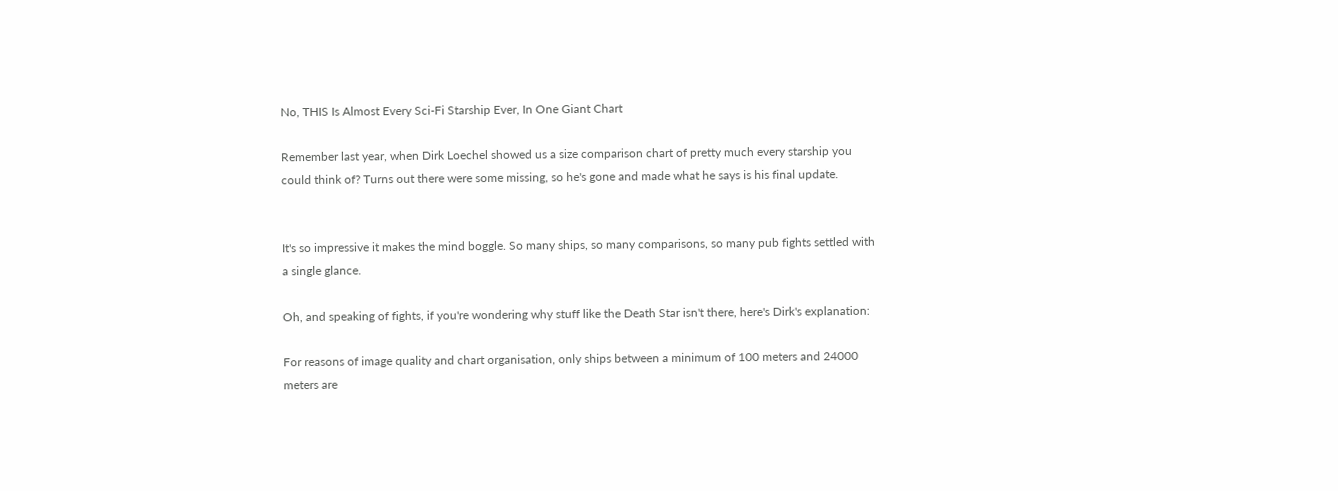No, THIS Is Almost Every Sci-Fi Starship Ever, In One Giant Chart

Remember last year, when Dirk Loechel showed us a size comparison chart of pretty much every starship you could think of? Turns out there were some missing, so he's gone and made what he says is his final update.


It's so impressive it makes the mind boggle. So many ships, so many comparisons, so many pub fights settled with a single glance.

Oh, and speaking of fights, if you're wondering why stuff like the Death Star isn't there, here's Dirk's explanation:

For reasons of image quality and chart organisation, only ships between a minimum of 100 meters and 24000 meters are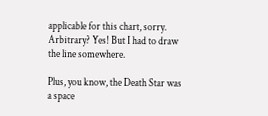applicable for this chart, sorry. Arbitrary? Yes! But I had to draw the line somewhere.

Plus, you know, the Death Star was a space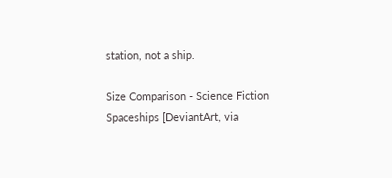station, not a ship.

Size Comparison - Science Fiction Spaceships [DeviantArt, via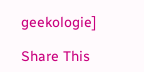geekologie]

Share This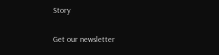Story

Get our newsletter